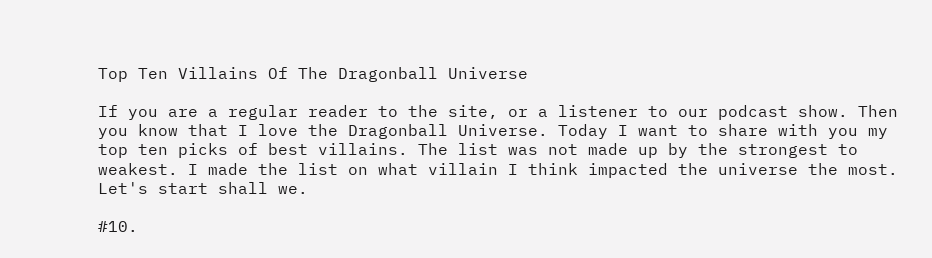Top Ten Villains Of The Dragonball Universe

If you are a regular reader to the site, or a listener to our podcast show. Then you know that I love the Dragonball Universe. Today I want to share with you my top ten picks of best villains. The list was not made up by the strongest to weakest. I made the list on what villain I think impacted the universe the most. Let's start shall we.

#10.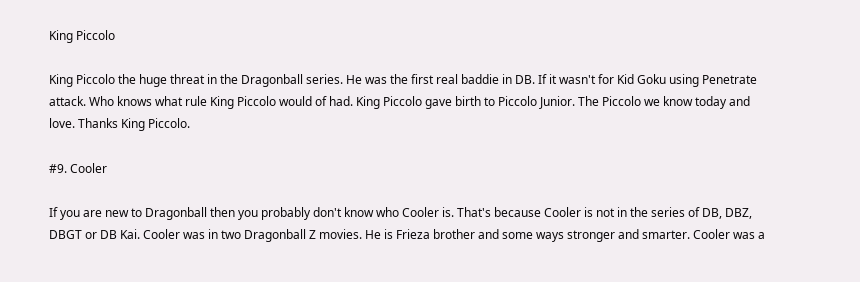King Piccolo

King Piccolo the huge threat in the Dragonball series. He was the first real baddie in DB. If it wasn't for Kid Goku using Penetrate attack. Who knows what rule King Piccolo would of had. King Piccolo gave birth to Piccolo Junior. The Piccolo we know today and love. Thanks King Piccolo.

#9. Cooler

If you are new to Dragonball then you probably don't know who Cooler is. That's because Cooler is not in the series of DB, DBZ, DBGT or DB Kai. Cooler was in two Dragonball Z movies. He is Frieza brother and some ways stronger and smarter. Cooler was a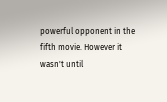powerful opponent in the fifth movie. However it wasn't until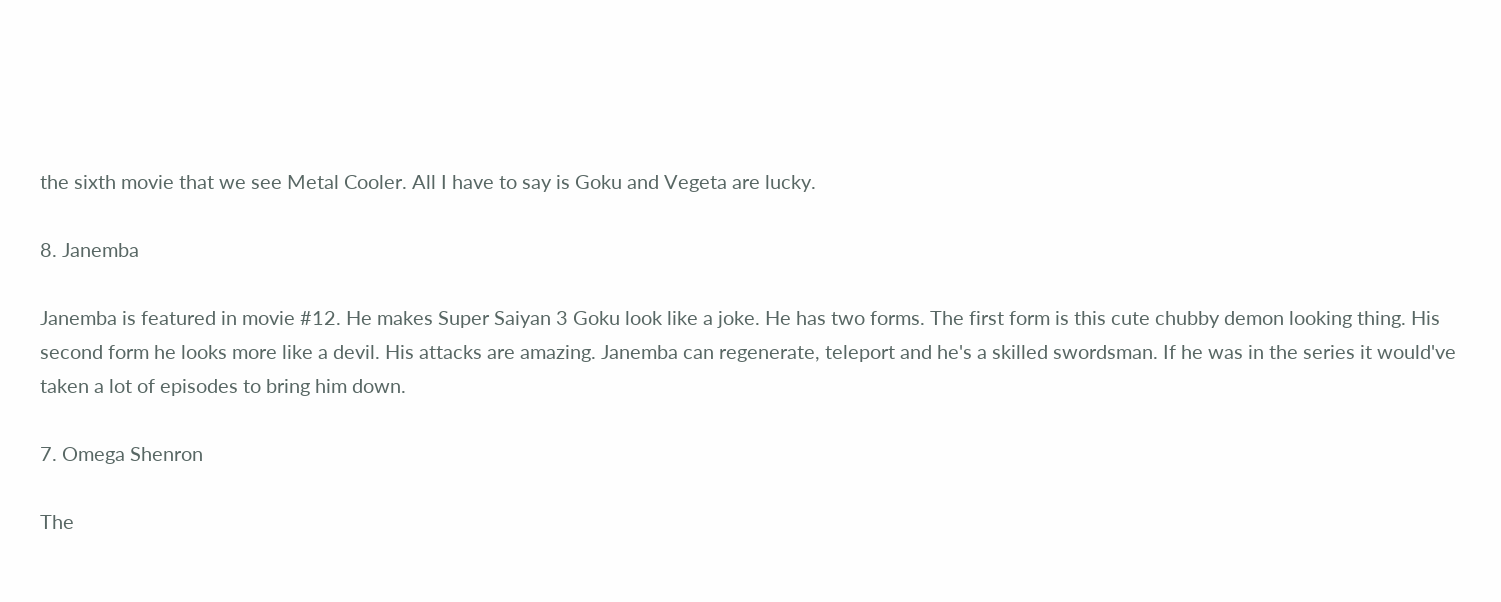the sixth movie that we see Metal Cooler. All I have to say is Goku and Vegeta are lucky.

8. Janemba

Janemba is featured in movie #12. He makes Super Saiyan 3 Goku look like a joke. He has two forms. The first form is this cute chubby demon looking thing. His second form he looks more like a devil. His attacks are amazing. Janemba can regenerate, teleport and he's a skilled swordsman. If he was in the series it would've taken a lot of episodes to bring him down.

7. Omega Shenron

The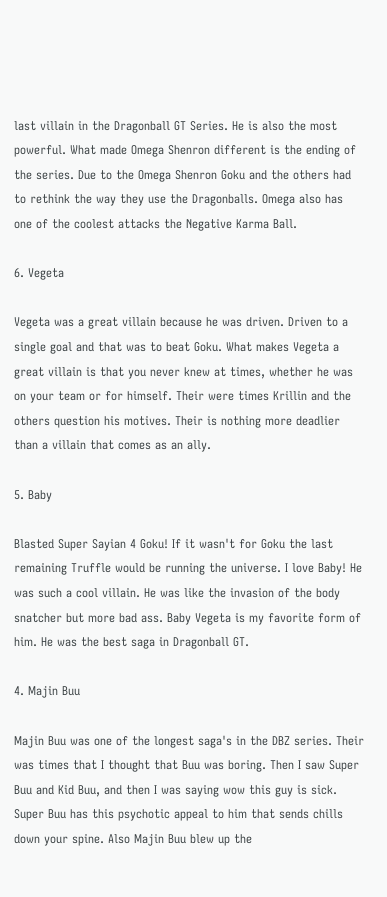last villain in the Dragonball GT Series. He is also the most powerful. What made Omega Shenron different is the ending of the series. Due to the Omega Shenron Goku and the others had to rethink the way they use the Dragonballs. Omega also has one of the coolest attacks the Negative Karma Ball.

6. Vegeta

Vegeta was a great villain because he was driven. Driven to a single goal and that was to beat Goku. What makes Vegeta a great villain is that you never knew at times, whether he was on your team or for himself. Their were times Krillin and the others question his motives. Their is nothing more deadlier than a villain that comes as an ally.

5. Baby

Blasted Super Sayian 4 Goku! If it wasn't for Goku the last remaining Truffle would be running the universe. I love Baby! He was such a cool villain. He was like the invasion of the body snatcher but more bad ass. Baby Vegeta is my favorite form of him. He was the best saga in Dragonball GT.

4. Majin Buu

Majin Buu was one of the longest saga's in the DBZ series. Their was times that I thought that Buu was boring. Then I saw Super Buu and Kid Buu, and then I was saying wow this guy is sick. Super Buu has this psychotic appeal to him that sends chills down your spine. Also Majin Buu blew up the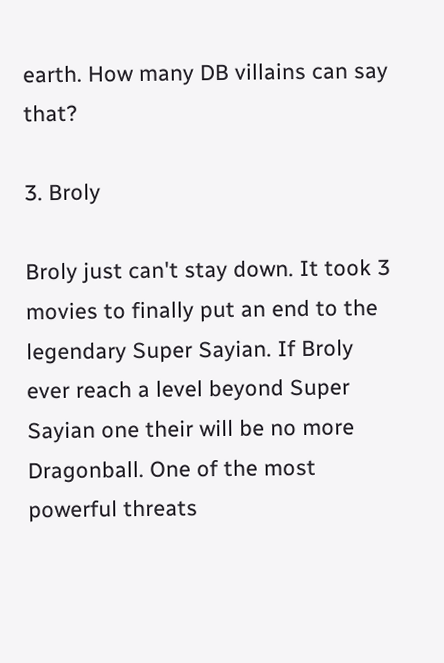earth. How many DB villains can say that?

3. Broly

Broly just can't stay down. It took 3 movies to finally put an end to the legendary Super Sayian. If Broly ever reach a level beyond Super Sayian one their will be no more Dragonball. One of the most powerful threats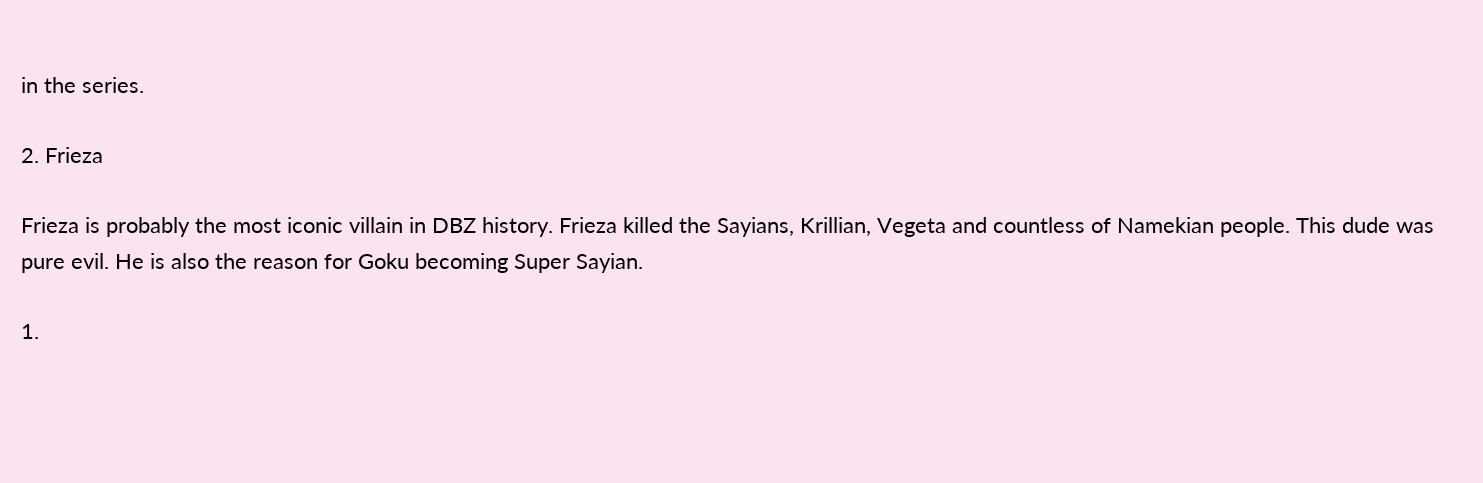in the series.

2. Frieza

Frieza is probably the most iconic villain in DBZ history. Frieza killed the Sayians, Krillian, Vegeta and countless of Namekian people. This dude was pure evil. He is also the reason for Goku becoming Super Sayian.

1.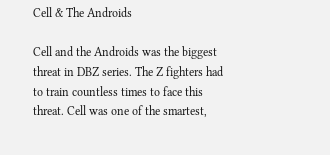Cell & The Androids

Cell and the Androids was the biggest threat in DBZ series. The Z fighters had to train countless times to face this threat. Cell was one of the smartest,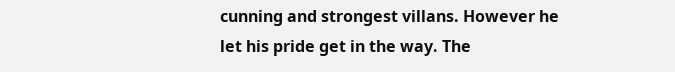cunning and strongest villans. However he let his pride get in the way. The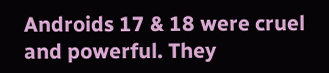Androids 17 & 18 were cruel and powerful. They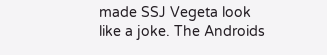made SSJ Vegeta look like a joke. The Androids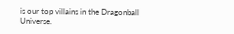is our top villains in the Dragonball Universe.